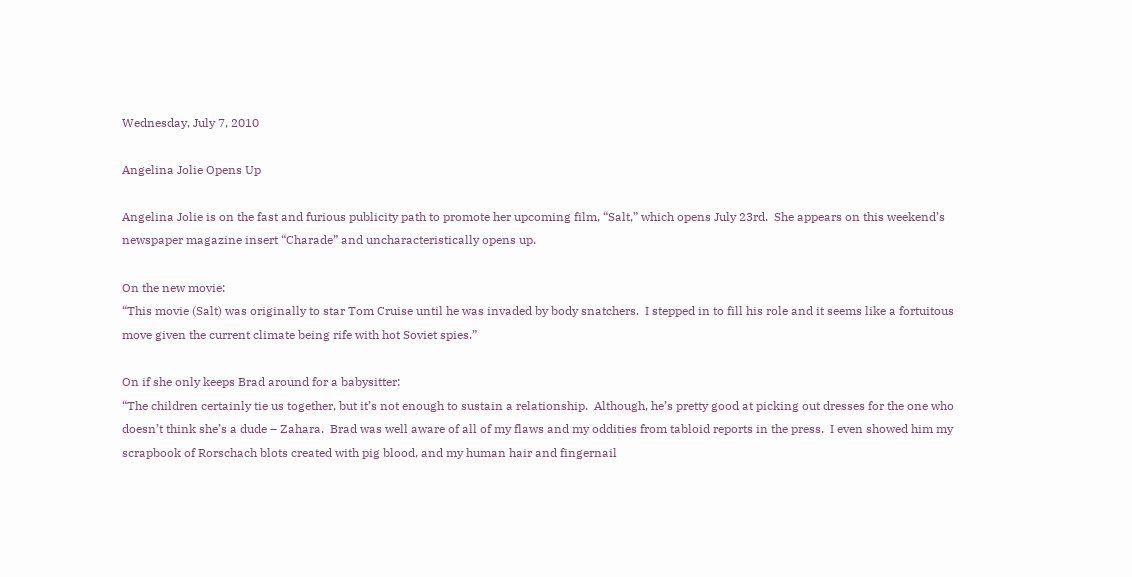Wednesday, July 7, 2010

Angelina Jolie Opens Up

Angelina Jolie is on the fast and furious publicity path to promote her upcoming film, “Salt,” which opens July 23rd.  She appears on this weekend’s newspaper magazine insert “Charade” and uncharacteristically opens up.

On the new movie:
“This movie (Salt) was originally to star Tom Cruise until he was invaded by body snatchers.  I stepped in to fill his role and it seems like a fortuitous move given the current climate being rife with hot Soviet spies.”

On if she only keeps Brad around for a babysitter:
“The children certainly tie us together, but it’s not enough to sustain a relationship.  Although, he’s pretty good at picking out dresses for the one who doesn’t think she’s a dude – Zahara.  Brad was well aware of all of my flaws and my oddities from tabloid reports in the press.  I even showed him my scrapbook of Rorschach blots created with pig blood, and my human hair and fingernail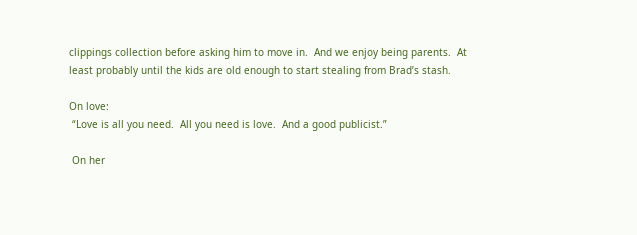clippings collection before asking him to move in.  And we enjoy being parents.  At least probably until the kids are old enough to start stealing from Brad’s stash.

On love:
 “Love is all you need.  All you need is love.  And a good publicist.”

 On her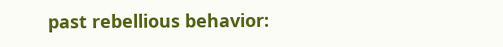past rebellious behavior: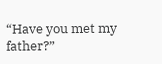“Have you met my father?”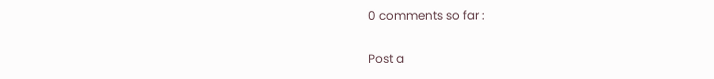0 comments so far :

Post a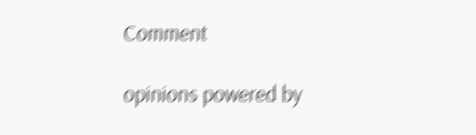Comment

opinions powered by